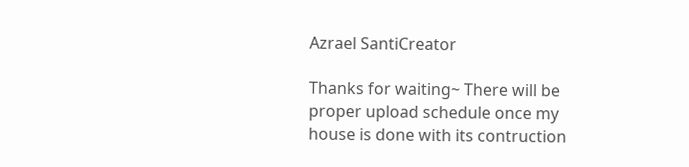Azrael SantiCreator

Thanks for waiting~ There will be proper upload schedule once my house is done with its contruction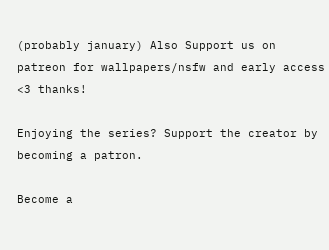(probably january) Also Support us on patreon for wallpapers/nsfw and early access <3 thanks!

Enjoying the series? Support the creator by becoming a patron.

Become a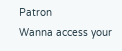Patron
Wanna access your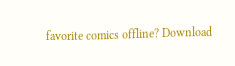favorite comics offline? Download